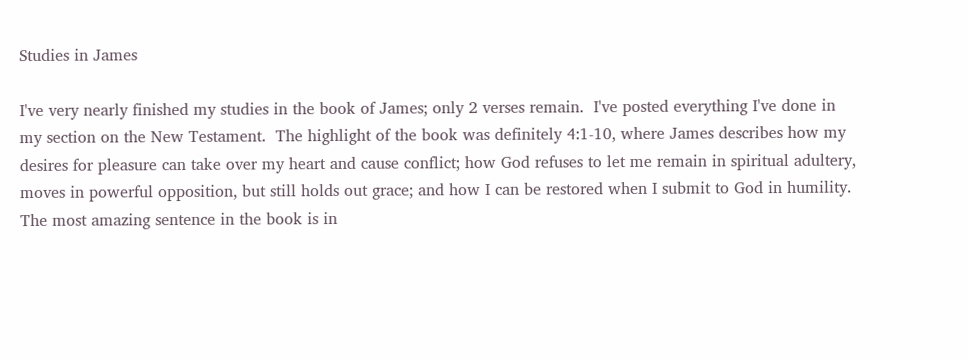Studies in James

I've very nearly finished my studies in the book of James; only 2 verses remain.  I've posted everything I've done in my section on the New Testament.  The highlight of the book was definitely 4:1-10, where James describes how my desires for pleasure can take over my heart and cause conflict; how God refuses to let me remain in spiritual adultery, moves in powerful opposition, but still holds out grace; and how I can be restored when I submit to God in humility.  The most amazing sentence in the book is in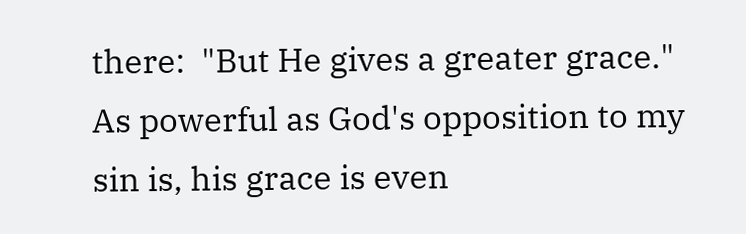there:  "But He gives a greater grace."  As powerful as God's opposition to my sin is, his grace is even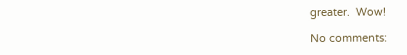greater.  Wow!

No comments: